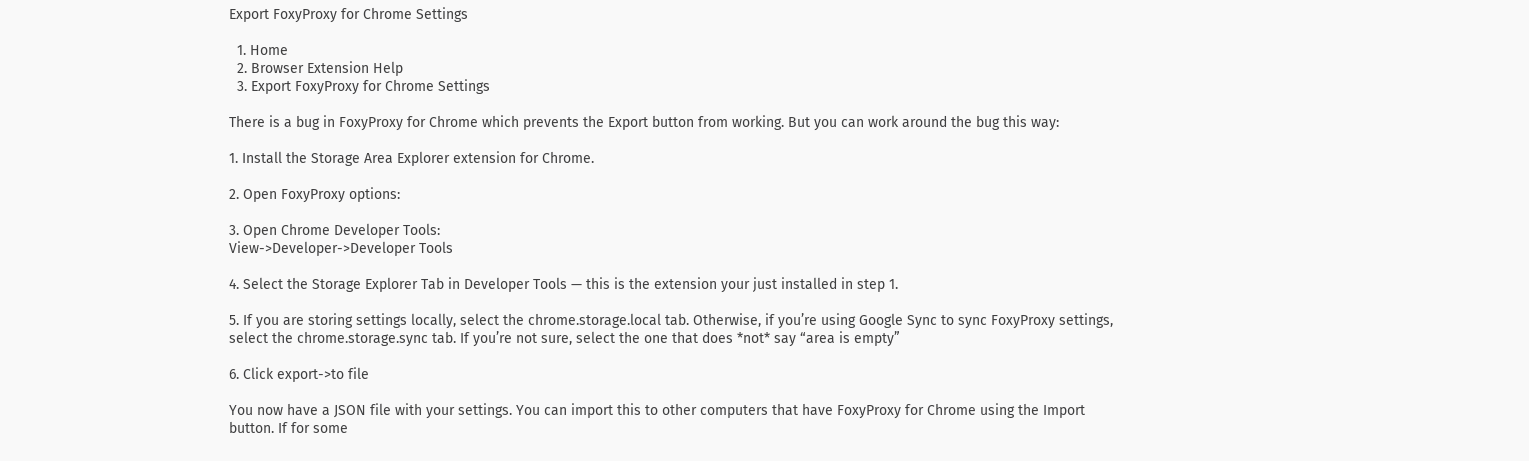Export FoxyProxy for Chrome Settings

  1. Home
  2. Browser Extension Help
  3. Export FoxyProxy for Chrome Settings

There is a bug in FoxyProxy for Chrome which prevents the Export button from working. But you can work around the bug this way:

1. Install the Storage Area Explorer extension for Chrome.

2. Open FoxyProxy options:

3. Open Chrome Developer Tools:
View->Developer->Developer Tools

4. Select the Storage Explorer Tab in Developer Tools — this is the extension your just installed in step 1.

5. If you are storing settings locally, select the chrome.storage.local tab. Otherwise, if you’re using Google Sync to sync FoxyProxy settings, select the chrome.storage.sync tab. If you’re not sure, select the one that does *not* say “area is empty”

6. Click export->to file

You now have a JSON file with your settings. You can import this to other computers that have FoxyProxy for Chrome using the Import button. If for some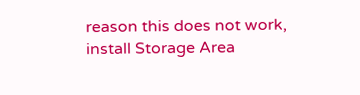reason this does not work, install Storage Area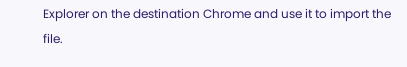Explorer on the destination Chrome and use it to import the file.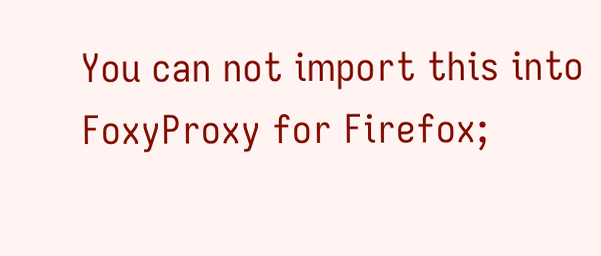You can not import this into FoxyProxy for Firefox;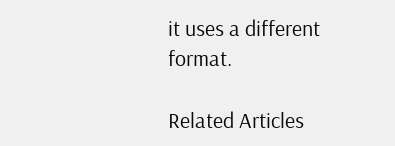it uses a different format.

Related Articles